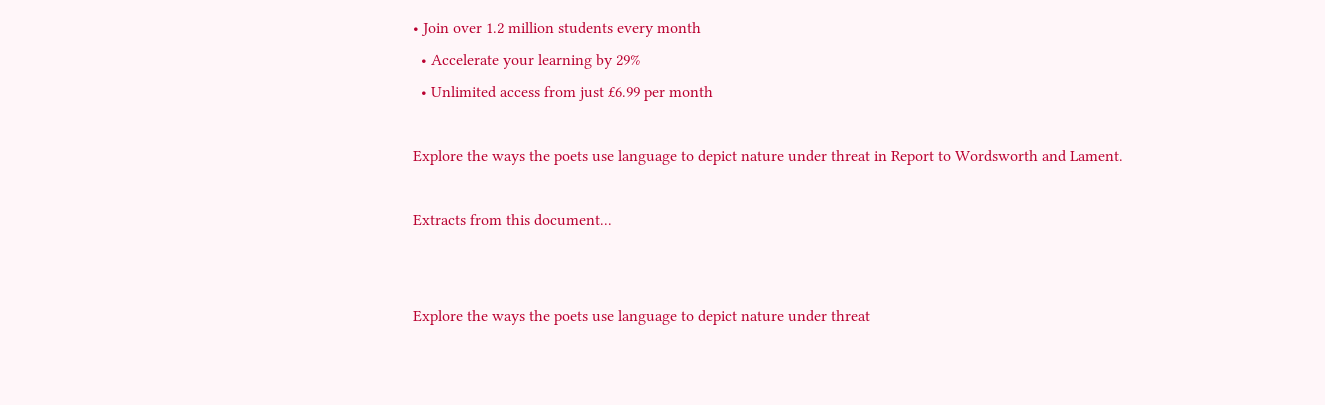• Join over 1.2 million students every month
  • Accelerate your learning by 29%
  • Unlimited access from just £6.99 per month

Explore the ways the poets use language to depict nature under threat in Report to Wordsworth and Lament.

Extracts from this document...


Explore the ways the poets use language to depict nature under threat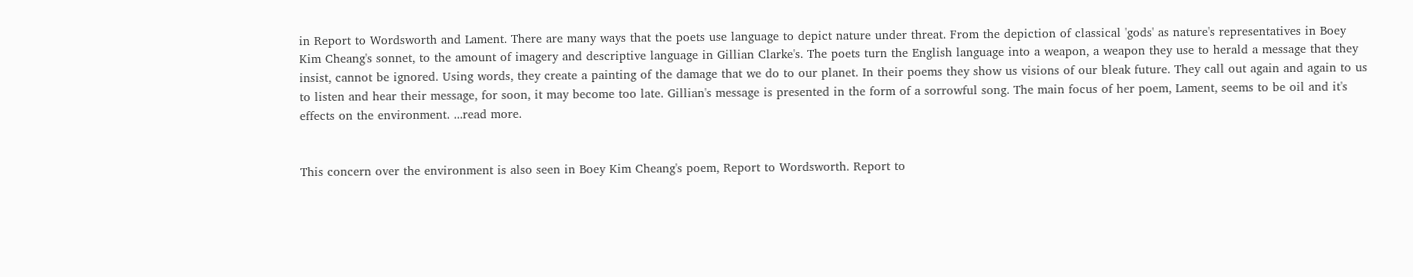in Report to Wordsworth and Lament. There are many ways that the poets use language to depict nature under threat. From the depiction of classical 'gods' as nature's representatives in Boey Kim Cheang's sonnet, to the amount of imagery and descriptive language in Gillian Clarke's. The poets turn the English language into a weapon, a weapon they use to herald a message that they insist, cannot be ignored. Using words, they create a painting of the damage that we do to our planet. In their poems they show us visions of our bleak future. They call out again and again to us to listen and hear their message, for soon, it may become too late. Gillian's message is presented in the form of a sorrowful song. The main focus of her poem, Lament, seems to be oil and it's effects on the environment. ...read more.


This concern over the environment is also seen in Boey Kim Cheang's poem, Report to Wordsworth. Report to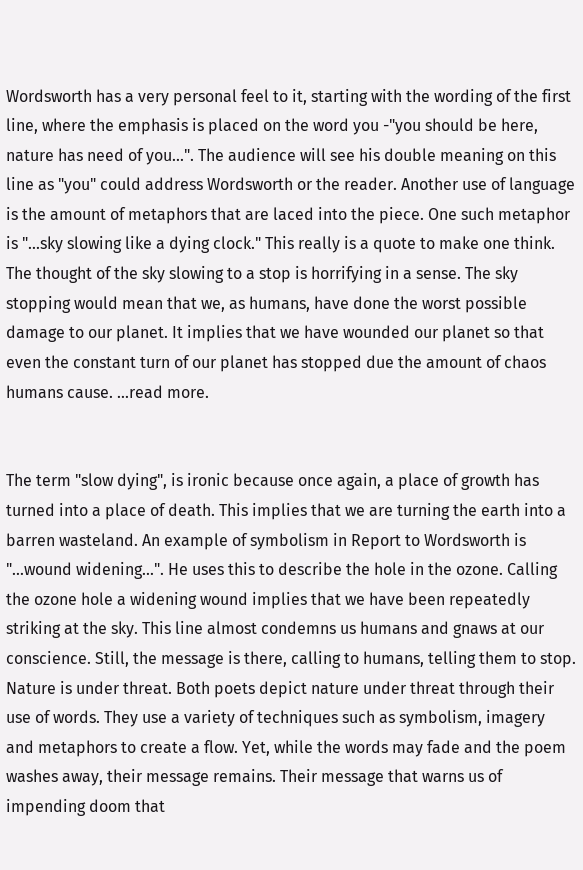Wordsworth has a very personal feel to it, starting with the wording of the first line, where the emphasis is placed on the word you -"you should be here, nature has need of you...". The audience will see his double meaning on this line as "you" could address Wordsworth or the reader. Another use of language is the amount of metaphors that are laced into the piece. One such metaphor is "...sky slowing like a dying clock." This really is a quote to make one think. The thought of the sky slowing to a stop is horrifying in a sense. The sky stopping would mean that we, as humans, have done the worst possible damage to our planet. It implies that we have wounded our planet so that even the constant turn of our planet has stopped due the amount of chaos humans cause. ...read more.


The term "slow dying", is ironic because once again, a place of growth has turned into a place of death. This implies that we are turning the earth into a barren wasteland. An example of symbolism in Report to Wordsworth is "...wound widening...". He uses this to describe the hole in the ozone. Calling the ozone hole a widening wound implies that we have been repeatedly striking at the sky. This line almost condemns us humans and gnaws at our conscience. Still, the message is there, calling to humans, telling them to stop. Nature is under threat. Both poets depict nature under threat through their use of words. They use a variety of techniques such as symbolism, imagery and metaphors to create a flow. Yet, while the words may fade and the poem washes away, their message remains. Their message that warns us of impending doom that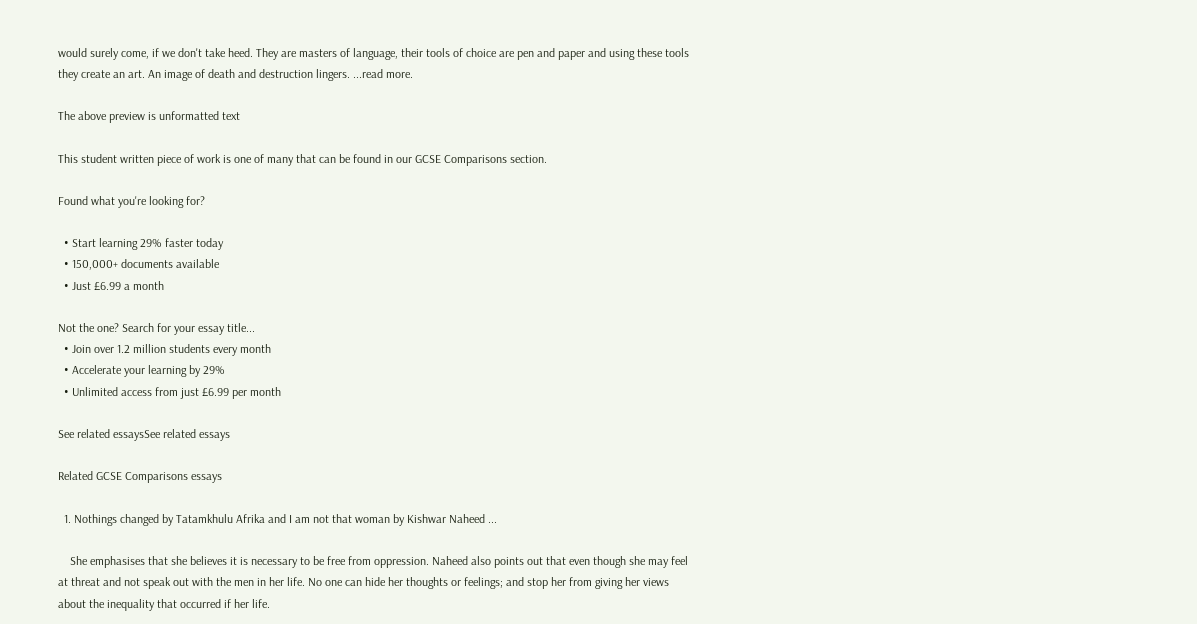would surely come, if we don't take heed. They are masters of language, their tools of choice are pen and paper and using these tools they create an art. An image of death and destruction lingers. ...read more.

The above preview is unformatted text

This student written piece of work is one of many that can be found in our GCSE Comparisons section.

Found what you're looking for?

  • Start learning 29% faster today
  • 150,000+ documents available
  • Just £6.99 a month

Not the one? Search for your essay title...
  • Join over 1.2 million students every month
  • Accelerate your learning by 29%
  • Unlimited access from just £6.99 per month

See related essaysSee related essays

Related GCSE Comparisons essays

  1. Nothings changed by Tatamkhulu Afrika and I am not that woman by Kishwar Naheed ...

    She emphasises that she believes it is necessary to be free from oppression. Naheed also points out that even though she may feel at threat and not speak out with the men in her life. No one can hide her thoughts or feelings; and stop her from giving her views about the inequality that occurred if her life.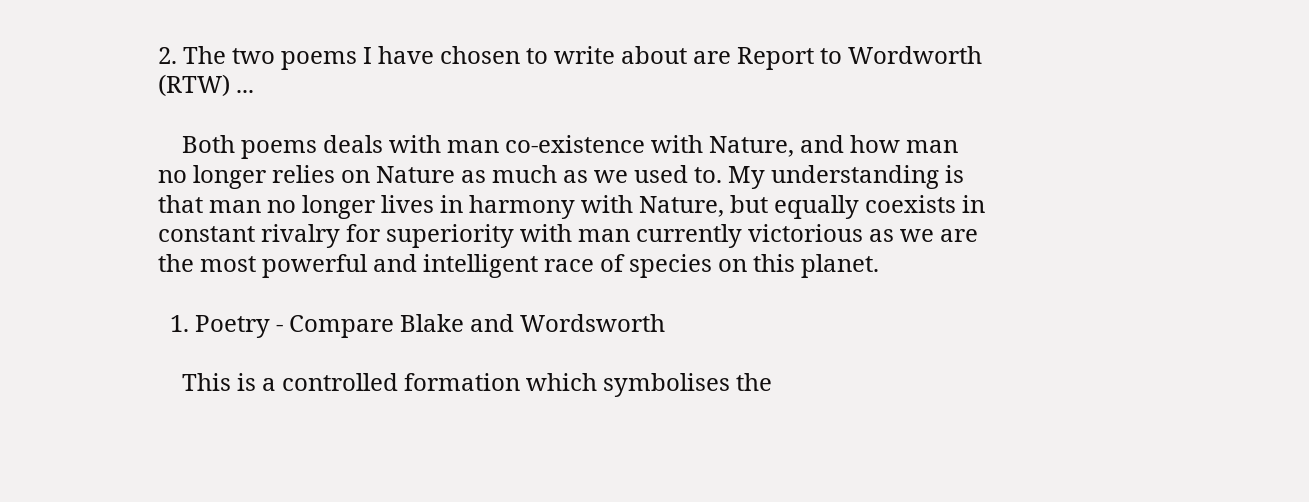2. The two poems I have chosen to write about are Report to Wordworth (RTW) ...

    Both poems deals with man co-existence with Nature, and how man no longer relies on Nature as much as we used to. My understanding is that man no longer lives in harmony with Nature, but equally coexists in constant rivalry for superiority with man currently victorious as we are the most powerful and intelligent race of species on this planet.

  1. Poetry - Compare Blake and Wordsworth

    This is a controlled formation which symbolises the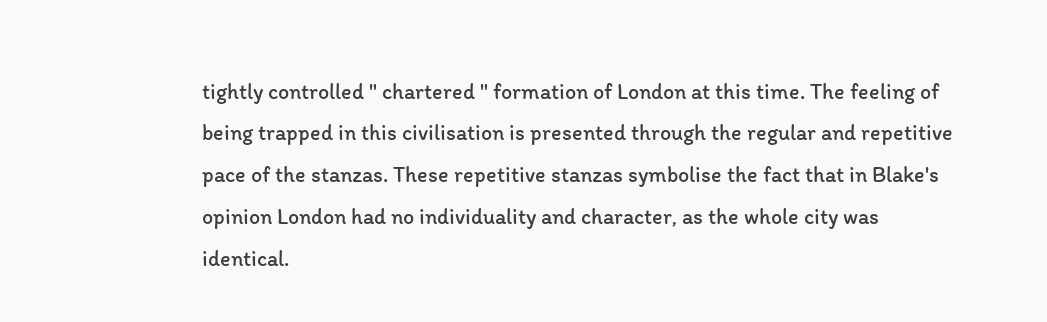tightly controlled " chartered " formation of London at this time. The feeling of being trapped in this civilisation is presented through the regular and repetitive pace of the stanzas. These repetitive stanzas symbolise the fact that in Blake's opinion London had no individuality and character, as the whole city was identical.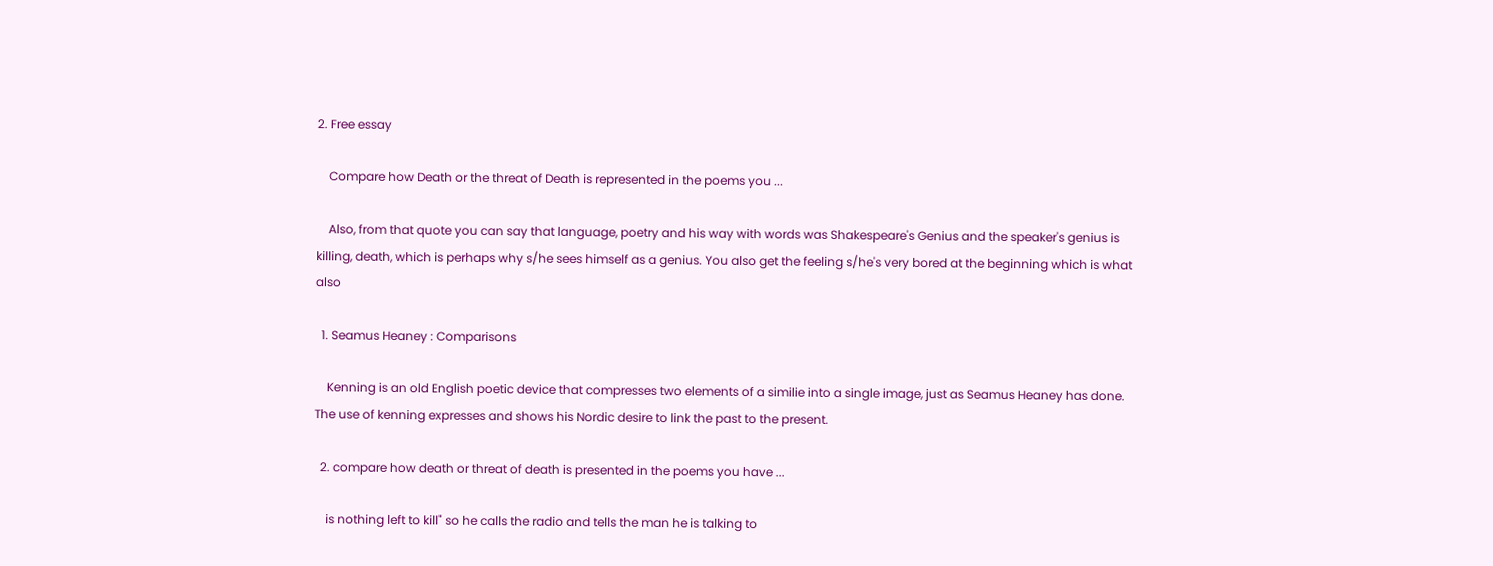2. Free essay

    Compare how Death or the threat of Death is represented in the poems you ...

    Also, from that quote you can say that language, poetry and his way with words was Shakespeare's Genius and the speaker's genius is killing, death, which is perhaps why s/he sees himself as a genius. You also get the feeling s/he's very bored at the beginning which is what also

  1. Seamus Heaney : Comparisons

    Kenning is an old English poetic device that compresses two elements of a similie into a single image, just as Seamus Heaney has done. The use of kenning expresses and shows his Nordic desire to link the past to the present.

  2. compare how death or threat of death is presented in the poems you have ...

    is nothing left to kill" so he calls the radio and tells the man he is talking to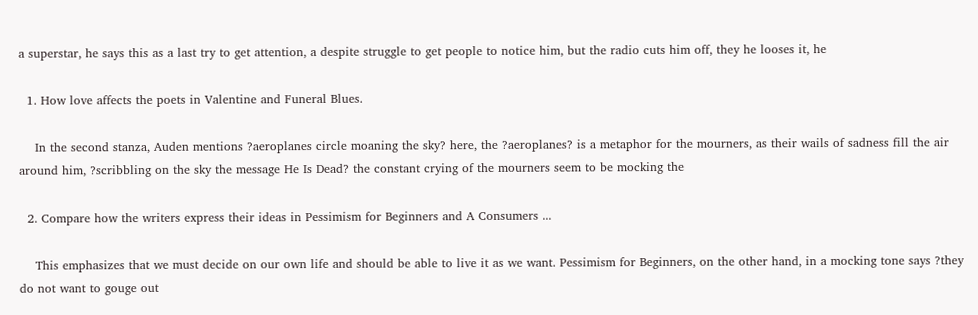a superstar, he says this as a last try to get attention, a despite struggle to get people to notice him, but the radio cuts him off, they he looses it, he

  1. How love affects the poets in Valentine and Funeral Blues.

    In the second stanza, Auden mentions ?aeroplanes circle moaning the sky? here, the ?aeroplanes? is a metaphor for the mourners, as their wails of sadness fill the air around him, ?scribbling on the sky the message He Is Dead? the constant crying of the mourners seem to be mocking the

  2. Compare how the writers express their ideas in Pessimism for Beginners and A Consumers ...

    This emphasizes that we must decide on our own life and should be able to live it as we want. Pessimism for Beginners, on the other hand, in a mocking tone says ?they do not want to gouge out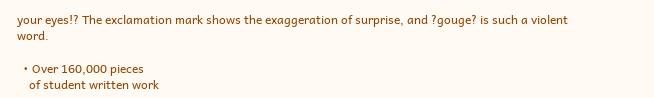your eyes!? The exclamation mark shows the exaggeration of surprise, and ?gouge? is such a violent word.

  • Over 160,000 pieces
    of student written work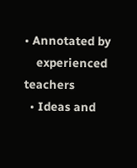• Annotated by
    experienced teachers
  • Ideas and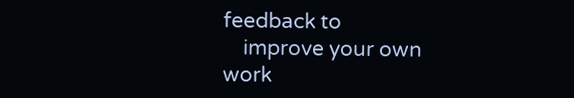feedback to
    improve your own work